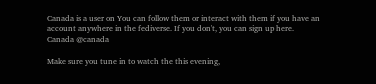Canada is a user on You can follow them or interact with them if you have an account anywhere in the fediverse. If you don't, you can sign up here.
Canada @canada

Make sure you tune in to watch the this evening,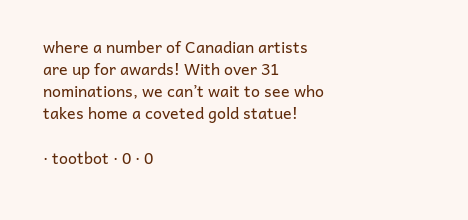where a number of Canadian artists are up for awards! With over 31 nominations, we can’t wait to see who takes home a coveted gold statue!

· tootbot · 0 · 0